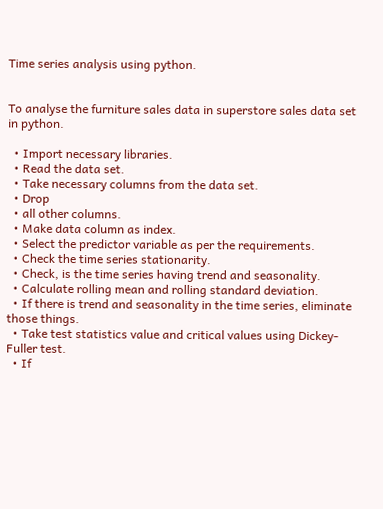Time series analysis using python.


To analyse the furniture sales data in superstore sales data set in python.

  • Import necessary libraries.
  • Read the data set.
  • Take necessary columns from the data set.
  • Drop
  • all other columns.
  • Make data column as index.
  • Select the predictor variable as per the requirements.
  • Check the time series stationarity.
  • Check, is the time series having trend and seasonality.
  • Calculate rolling mean and rolling standard deviation.
  • If there is trend and seasonality in the time series, eliminate those things.
  • Take test statistics value and critical values using Dickey-Fuller test.
  • If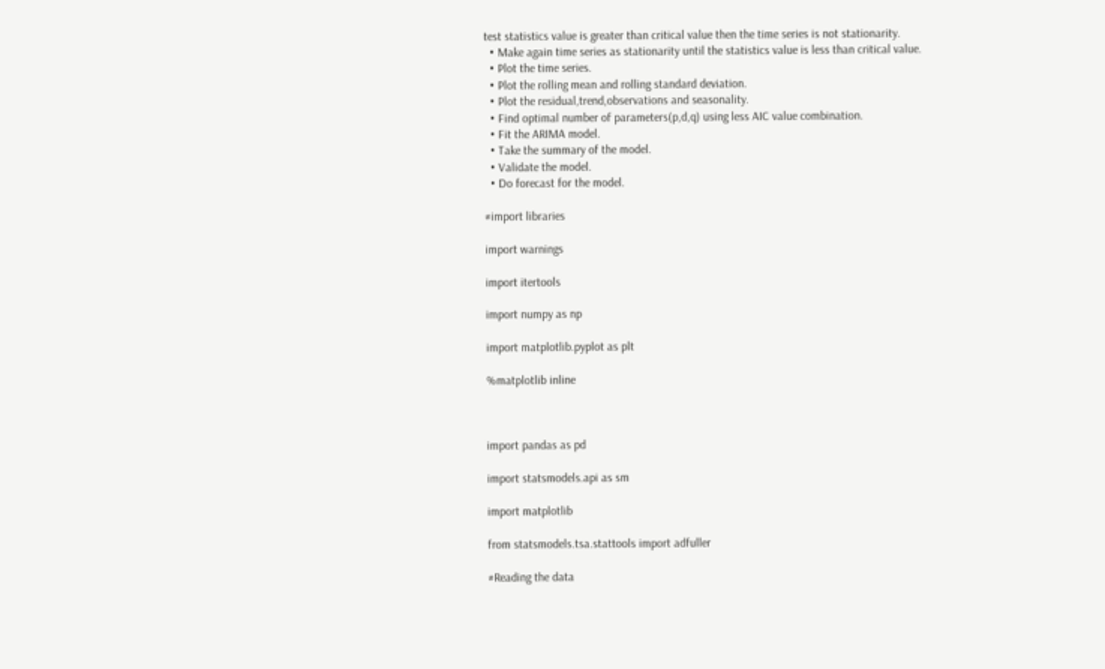test statistics value is greater than critical value then the time series is not stationarity.
  • Make again time series as stationarity until the statistics value is less than critical value.
  • Plot the time series.
  • Plot the rolling mean and rolling standard deviation.
  • Plot the residual,trend,observations and seasonality.
  • Find optimal number of parameters(p,d,q) using less AIC value combination.
  • Fit the ARIMA model.
  • Take the summary of the model.
  • Validate the model.
  • Do forecast for the model.

#import libraries

import warnings

import itertools

import numpy as np

import matplotlib.pyplot as plt

%matplotlib inline



import pandas as pd

import statsmodels.api as sm

import matplotlib

from statsmodels.tsa.stattools import adfuller

#Reading the data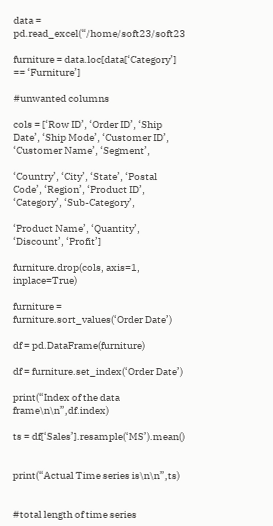data = pd.read_excel(“/home/soft23/soft23

furniture = data.loc[data[‘Category’] == ‘Furniture’]

#unwanted columns

cols = [‘Row ID’, ‘Order ID’, ‘Ship Date’, ‘Ship Mode’, ‘Customer ID’, ‘Customer Name’, ‘Segment’,

‘Country’, ‘City’, ‘State’, ‘Postal Code’, ‘Region’, ‘Product ID’, ‘Category’, ‘Sub-Category’,

‘Product Name’, ‘Quantity’, ‘Discount’, ‘Profit’]

furniture.drop(cols, axis=1, inplace=True)

furniture = furniture.sort_values(‘Order Date’)

df = pd.DataFrame(furniture)

df = furniture.set_index(‘Order Date’)

print(“Index of the data frame\n\n”,df.index)

ts = df[‘Sales’].resample(‘MS’).mean()


print(“Actual Time series is\n\n”,ts)


#total length of time series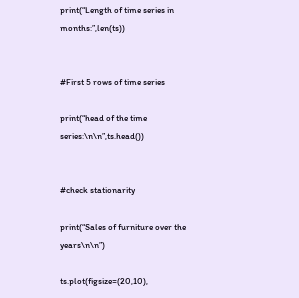print(“Length of time series in months:”,len(ts))


#First 5 rows of time series

print(“head of the time series:\n\n”,ts.head())


#check stationarity

print(“Sales of furniture over the years\n\n”)

ts.plot(figsize=(20,10),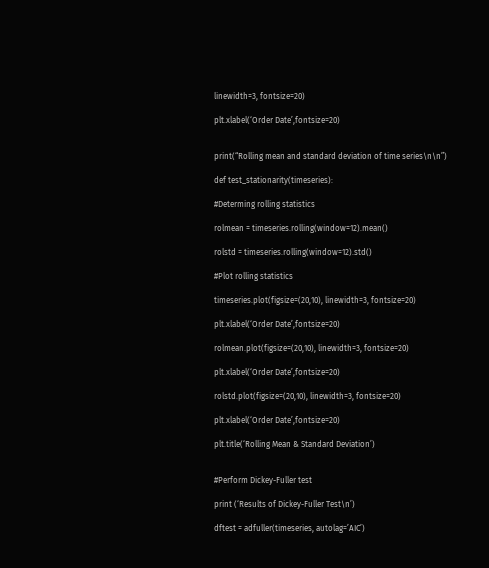linewidth=3, fontsize=20)

plt.xlabel(‘Order Date’,fontsize=20)


print(“Rolling mean and standard deviation of time series\n\n”)

def test_stationarity(timeseries):

#Determing rolling statistics

rolmean = timeseries.rolling(window=12).mean()

rolstd = timeseries.rolling(window=12).std()

#Plot rolling statistics

timeseries.plot(figsize=(20,10), linewidth=3, fontsize=20)

plt.xlabel(‘Order Date’,fontsize=20)

rolmean.plot(figsize=(20,10), linewidth=3, fontsize=20)

plt.xlabel(‘Order Date’,fontsize=20)

rolstd.plot(figsize=(20,10), linewidth=3, fontsize=20)

plt.xlabel(‘Order Date’,fontsize=20)

plt.title(‘Rolling Mean & Standard Deviation’)


#Perform Dickey-Fuller test

print (‘Results of Dickey-Fuller Test\n’)

dftest = adfuller(timeseries, autolag=’AIC’)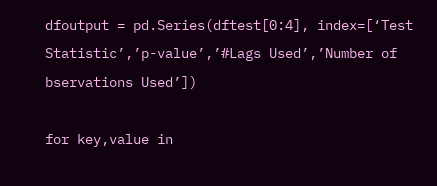dfoutput = pd.Series(dftest[0:4], index=[‘Test Statistic’,’p-value’,’#Lags Used’,’Number of bservations Used’])

for key,value in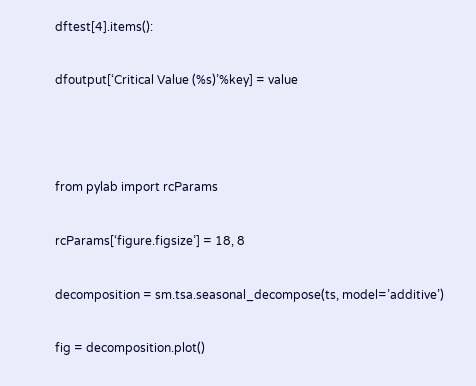dftest[4].items():

dfoutput[‘Critical Value (%s)’%key] = value



from pylab import rcParams

rcParams[‘figure.figsize’] = 18, 8

decomposition = sm.tsa.seasonal_decompose(ts, model=’additive’)

fig = decomposition.plot()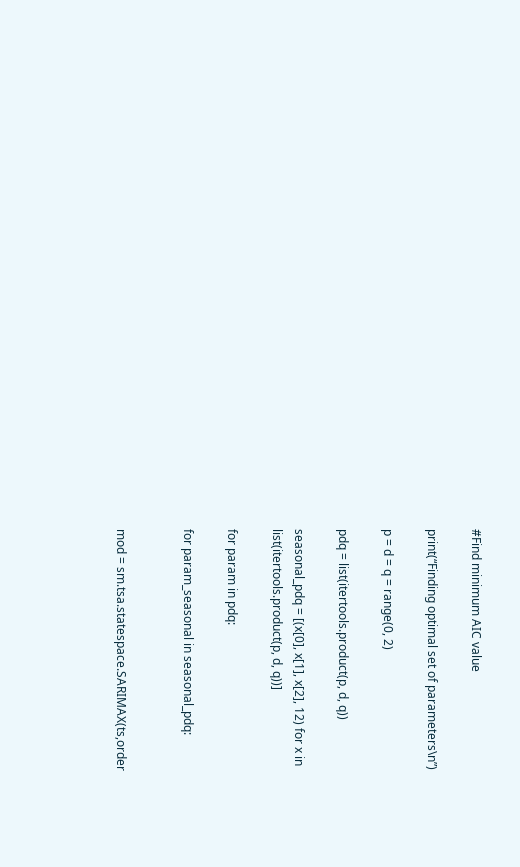#Find minimum AIC value

print(“Finding optimal set of parameters\n”)

p = d = q = range(0, 2)

pdq = list(itertools.product(p, d, q))

seasonal_pdq = [(x[0], x[1], x[2], 12) for x in list(itertools.product(p, d, q))]

for param in pdq:

for param_seasonal in seasonal_pdq:


mod = sm.tsa.statespace.SARIMAX(ts,order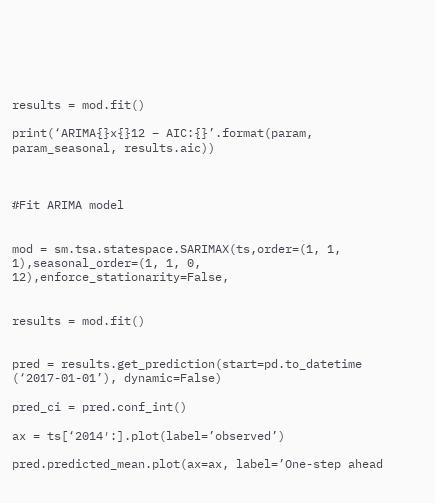results = mod.fit()

print(‘ARIMA{}x{}12 – AIC:{}’.format(param, param_seasonal, results.aic))



#Fit ARIMA model


mod = sm.tsa.statespace.SARIMAX(ts,order=(1, 1, 1),seasonal_order=(1, 1, 0, 12),enforce_stationarity=False,


results = mod.fit()


pred = results.get_prediction(start=pd.to_datetime
(‘2017-01-01’), dynamic=False)

pred_ci = pred.conf_int()

ax = ts[‘2014′:].plot(label=’observed’)

pred.predicted_mean.plot(ax=ax, label=’One-step ahead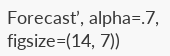Forecast’, alpha=.7, figsize=(14, 7))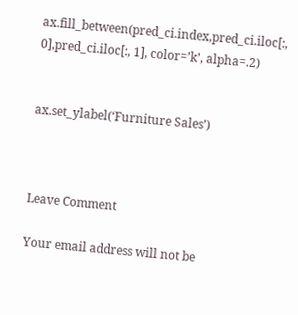ax.fill_between(pred_ci.index,pred_ci.iloc[:, 0],pred_ci.iloc[:, 1], color=’k’, alpha=.2)


ax.set_ylabel(‘Furniture Sales’)



Leave Comment

Your email address will not be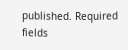published. Required fields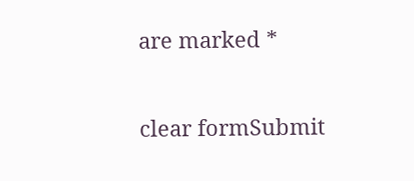are marked *

clear formSubmit